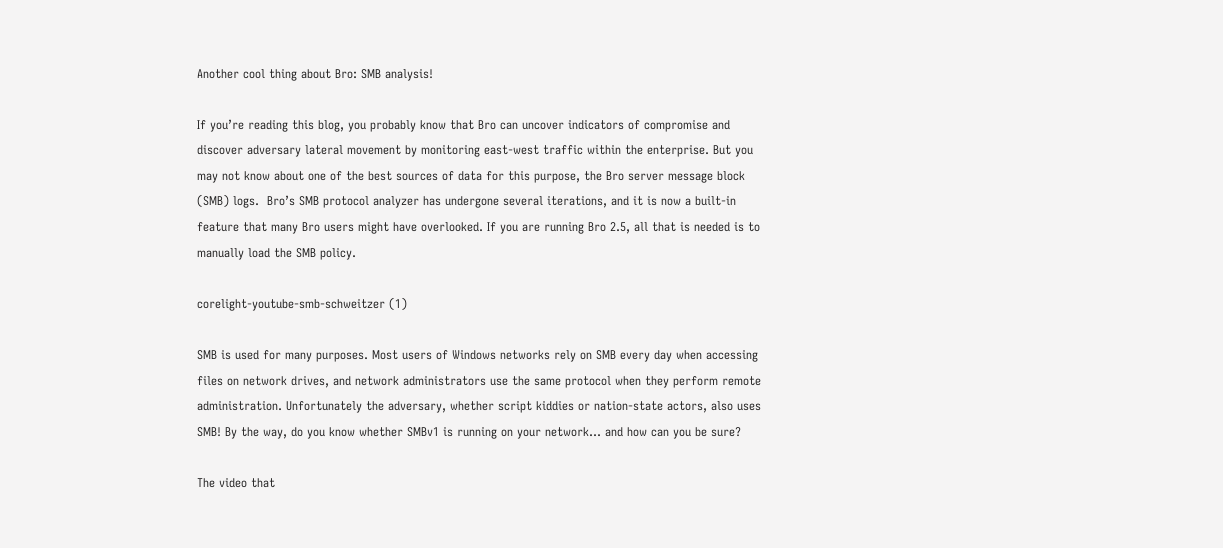Another cool thing about Bro: SMB analysis!

If you’re reading this blog, you probably know that Bro can uncover indicators of compromise and discover adversary lateral movement by monitoring east-west traffic within the enterprise. But you may not know about one of the best sources of data for this purpose, the Bro server message block (SMB) logs.  Bro’s SMB protocol analyzer has undergone several iterations, and it is now a built-in feature that many Bro users might have overlooked. If you are running Bro 2.5, all that is needed is to manually load the SMB policy.

corelight-youtube-smb-schweitzer (1)

SMB is used for many purposes. Most users of Windows networks rely on SMB every day when accessing files on network drives, and network administrators use the same protocol when they perform remote administration. Unfortunately the adversary, whether script kiddies or nation-state actors, also uses SMB! By the way, do you know whether SMBv1 is running on your network… and how can you be sure?

The video that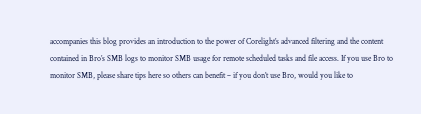accompanies this blog provides an introduction to the power of Corelight’s advanced filtering and the content contained in Bro’s SMB logs to monitor SMB usage for remote scheduled tasks and file access. If you use Bro to monitor SMB, please share tips here so others can benefit – if you don’t use Bro, would you like to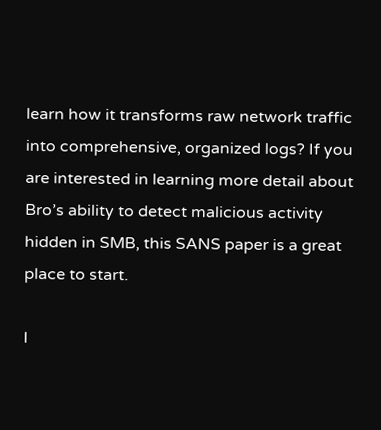learn how it transforms raw network traffic into comprehensive, organized logs? If you are interested in learning more detail about Bro’s ability to detect malicious activity hidden in SMB, this SANS paper is a great place to start.

I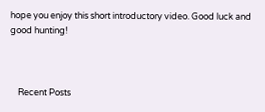hope you enjoy this short introductory video. Good luck and good hunting!



    Recent Posts